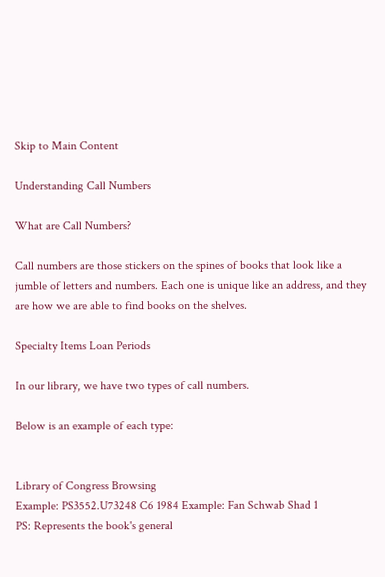Skip to Main Content

Understanding Call Numbers

What are Call Numbers?

Call numbers are those stickers on the spines of books that look like a jumble of letters and numbers. Each one is unique like an address, and they are how we are able to find books on the shelves.

Specialty Items Loan Periods

In our library, we have two types of call numbers.

Below is an example of each type:


Library of Congress Browsing
Example: PS3552.U73248 C6 1984 Example: Fan Schwab Shad 1
PS: Represents the book's general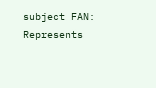subject FAN: Represents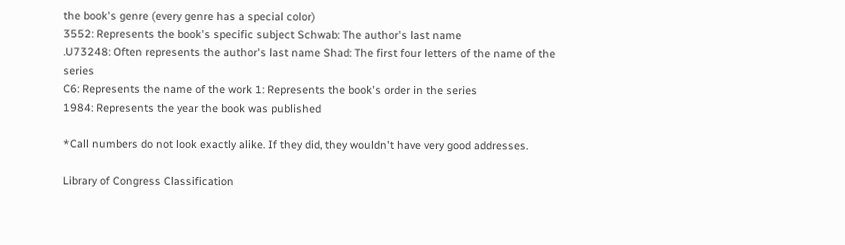the book's genre (every genre has a special color)
3552: Represents the book's specific subject Schwab: The author's last name
.U73248: Often represents the author's last name Shad: The first four letters of the name of the series
C6: Represents the name of the work 1: Represents the book's order in the series
1984: Represents the year the book was published

*Call numbers do not look exactly alike. If they did, they wouldn't have very good addresses.

Library of Congress Classification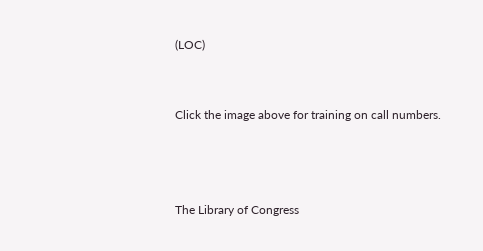(LOC)


Click the image above for training on call numbers.



The Library of Congress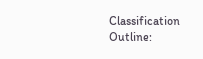Classification Outline: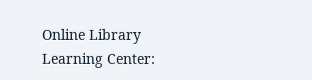Online Library Learning Center: